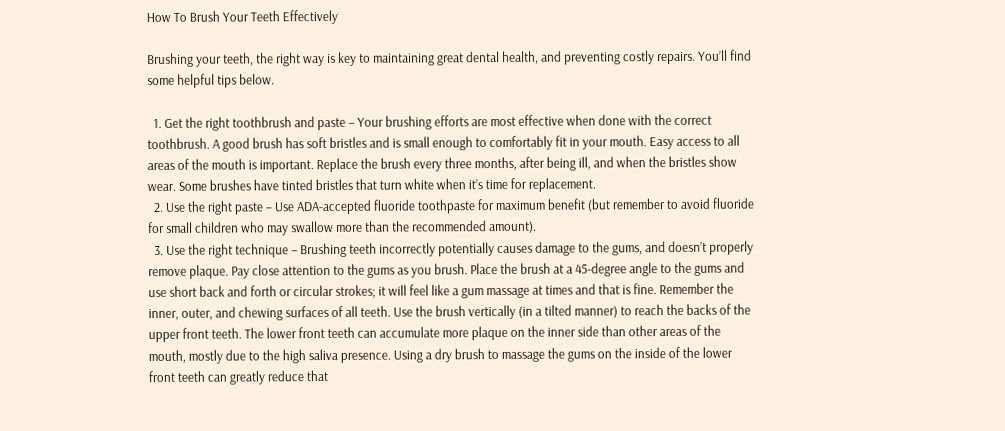How To Brush Your Teeth Effectively

Brushing your teeth, the right way is key to maintaining great dental health, and preventing costly repairs. You’ll find some helpful tips below.

  1. Get the right toothbrush and paste – Your brushing efforts are most effective when done with the correct toothbrush. A good brush has soft bristles and is small enough to comfortably fit in your mouth. Easy access to all areas of the mouth is important. Replace the brush every three months, after being ill, and when the bristles show wear. Some brushes have tinted bristles that turn white when it’s time for replacement.
  2. Use the right paste – Use ADA-accepted fluoride toothpaste for maximum benefit (but remember to avoid fluoride for small children who may swallow more than the recommended amount).
  3. Use the right technique – Brushing teeth incorrectly potentially causes damage to the gums, and doesn’t properly remove plaque. Pay close attention to the gums as you brush. Place the brush at a 45-degree angle to the gums and use short back and forth or circular strokes; it will feel like a gum massage at times and that is fine. Remember the inner, outer, and chewing surfaces of all teeth. Use the brush vertically (in a tilted manner) to reach the backs of the upper front teeth. The lower front teeth can accumulate more plaque on the inner side than other areas of the mouth, mostly due to the high saliva presence. Using a dry brush to massage the gums on the inside of the lower front teeth can greatly reduce that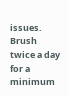issues. Brush twice a day for a minimum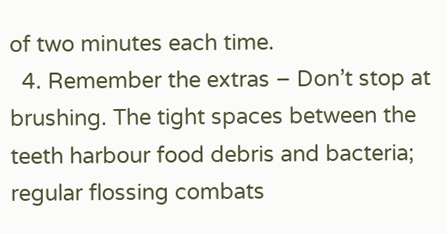of two minutes each time.
  4. Remember the extras – Don’t stop at brushing. The tight spaces between the teeth harbour food debris and bacteria; regular flossing combats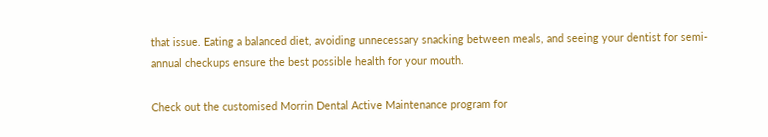that issue. Eating a balanced diet, avoiding unnecessary snacking between meals, and seeing your dentist for semi-annual checkups ensure the best possible health for your mouth.

Check out the customised Morrin Dental Active Maintenance program for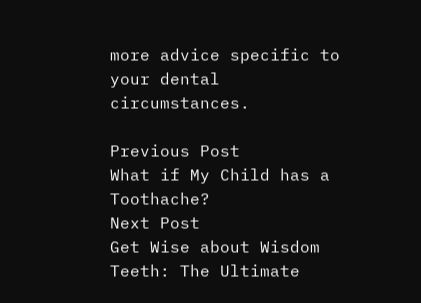more advice specific to your dental circumstances.

Previous Post
What if My Child has a Toothache?
Next Post
Get Wise about Wisdom Teeth: The Ultimate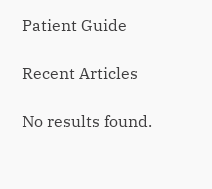Patient Guide

Recent Articles

No results found.